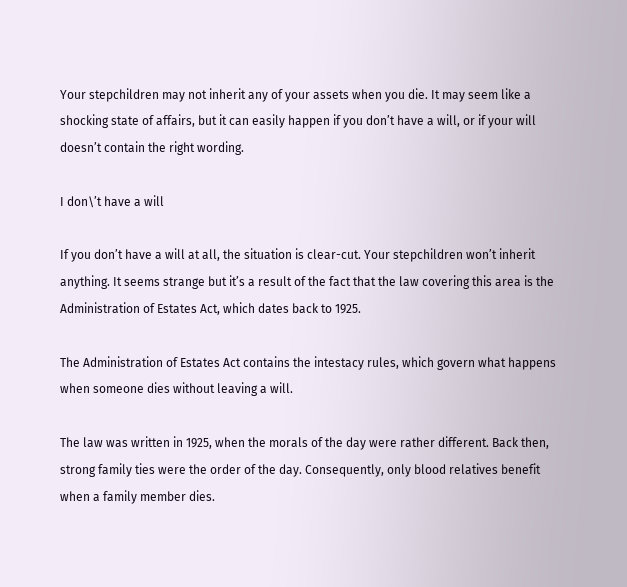Your stepchildren may not inherit any of your assets when you die. It may seem like a shocking state of affairs, but it can easily happen if you don’t have a will, or if your will doesn’t contain the right wording.

I don\’t have a will

If you don’t have a will at all, the situation is clear-cut. Your stepchildren won’t inherit anything. It seems strange but it’s a result of the fact that the law covering this area is the Administration of Estates Act, which dates back to 1925.

The Administration of Estates Act contains the intestacy rules, which govern what happens when someone dies without leaving a will.

The law was written in 1925, when the morals of the day were rather different. Back then, strong family ties were the order of the day. Consequently, only blood relatives benefit when a family member dies.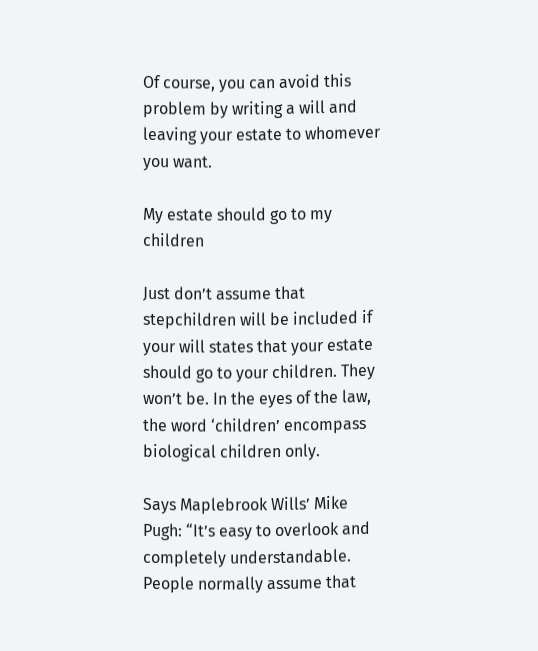Of course, you can avoid this problem by writing a will and leaving your estate to whomever you want.

My estate should go to my children

Just don’t assume that stepchildren will be included if your will states that your estate should go to your children. They won’t be. In the eyes of the law, the word ‘children’ encompass biological children only.

Says Maplebrook Wills’ Mike Pugh: “It’s easy to overlook and completely understandable. People normally assume that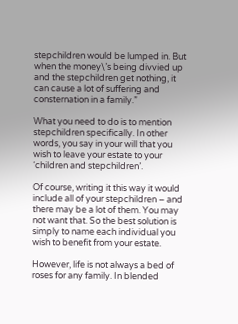stepchildren would be lumped in. But when the money\’s being divvied up and the stepchildren get nothing, it can cause a lot of suffering and consternation in a family.”

What you need to do is to mention stepchildren specifically. In other words, you say in your will that you wish to leave your estate to your ‘children and stepchildren’.

Of course, writing it this way it would include all of your stepchildren – and there may be a lot of them. You may not want that. So the best solution is simply to name each individual you wish to benefit from your estate.

However, life is not always a bed of roses for any family. In blended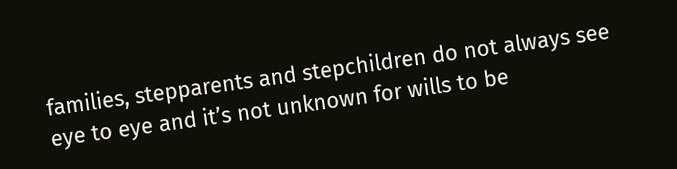families, stepparents and stepchildren do not always see eye to eye and it’s not unknown for wills to be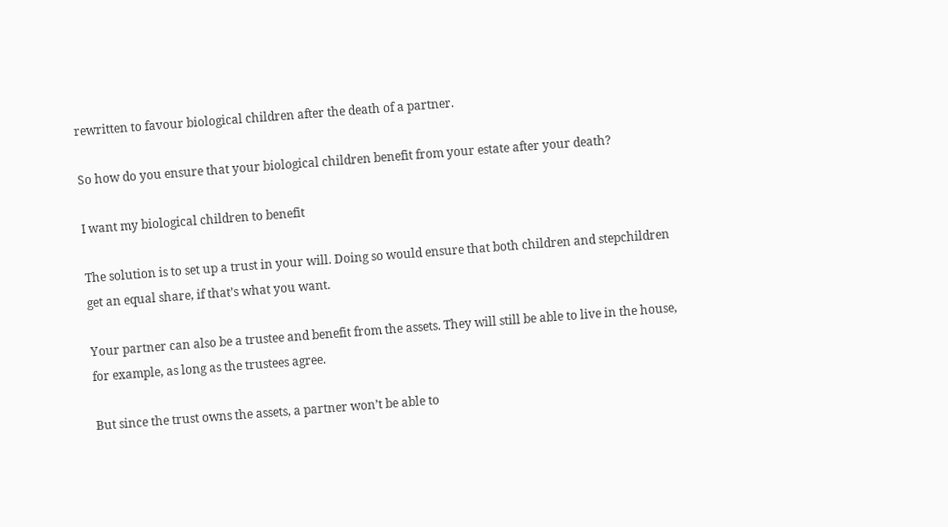rewritten to favour biological children after the death of a partner.

So how do you ensure that your biological children benefit from your estate after your death?

I want my biological children to benefit

The solution is to set up a trust in your will. Doing so would ensure that both children and stepchildren get an equal share, if that’s what you want.

Your partner can also be a trustee and benefit from the assets. They will still be able to live in the house, for example, as long as the trustees agree.

But since the trust owns the assets, a partner won’t be able to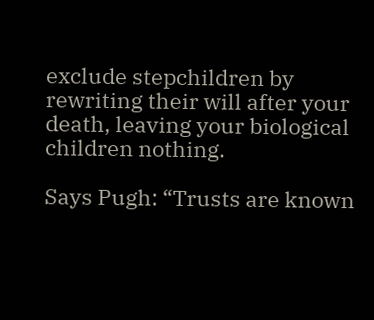exclude stepchildren by rewriting their will after your death, leaving your biological children nothing.

Says Pugh: “Trusts are known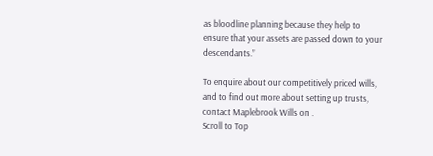as bloodline planning because they help to ensure that your assets are passed down to your descendants.”

To enquire about our competitively priced wills, and to find out more about setting up trusts, contact Maplebrook Wills on .
Scroll to Top